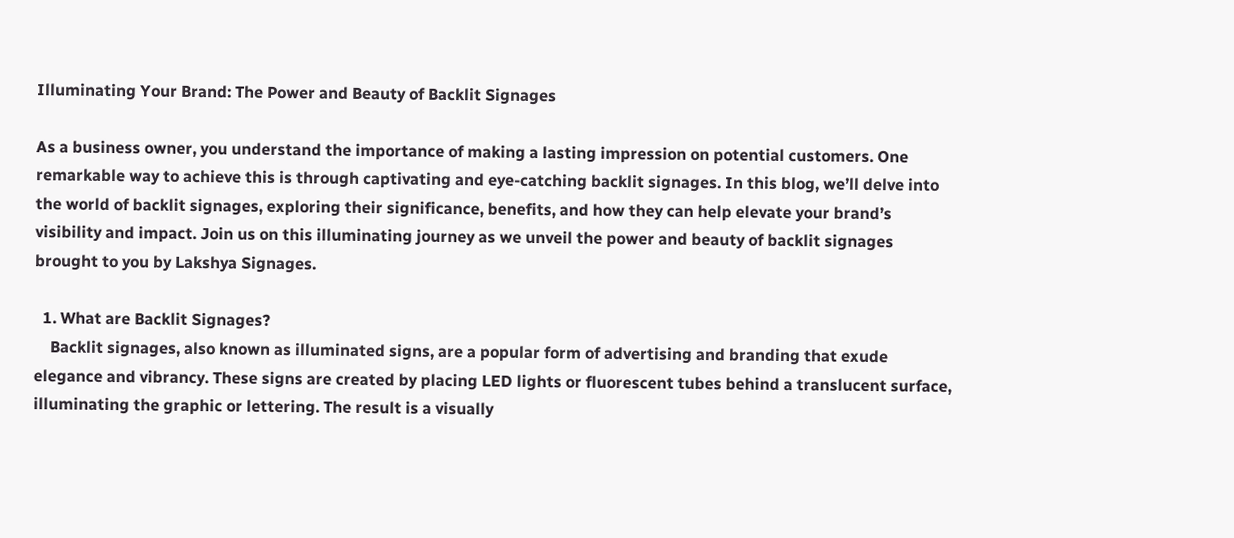Illuminating Your Brand: The Power and Beauty of Backlit Signages

As a business owner, you understand the importance of making a lasting impression on potential customers. One remarkable way to achieve this is through captivating and eye-catching backlit signages. In this blog, we’ll delve into the world of backlit signages, exploring their significance, benefits, and how they can help elevate your brand’s visibility and impact. Join us on this illuminating journey as we unveil the power and beauty of backlit signages brought to you by Lakshya Signages.

  1. What are Backlit Signages?
    Backlit signages, also known as illuminated signs, are a popular form of advertising and branding that exude elegance and vibrancy. These signs are created by placing LED lights or fluorescent tubes behind a translucent surface, illuminating the graphic or lettering. The result is a visually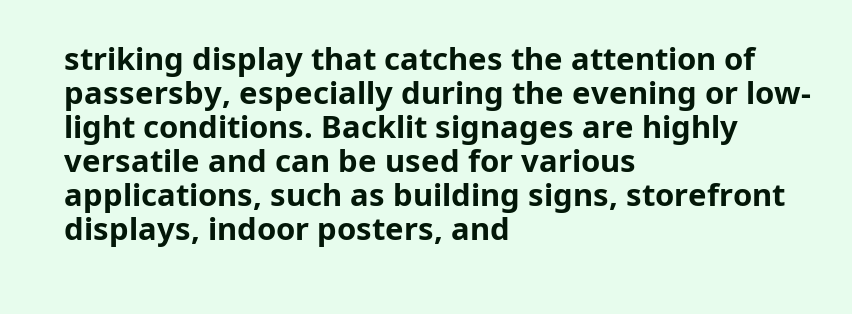striking display that catches the attention of passersby, especially during the evening or low-light conditions. Backlit signages are highly versatile and can be used for various applications, such as building signs, storefront displays, indoor posters, and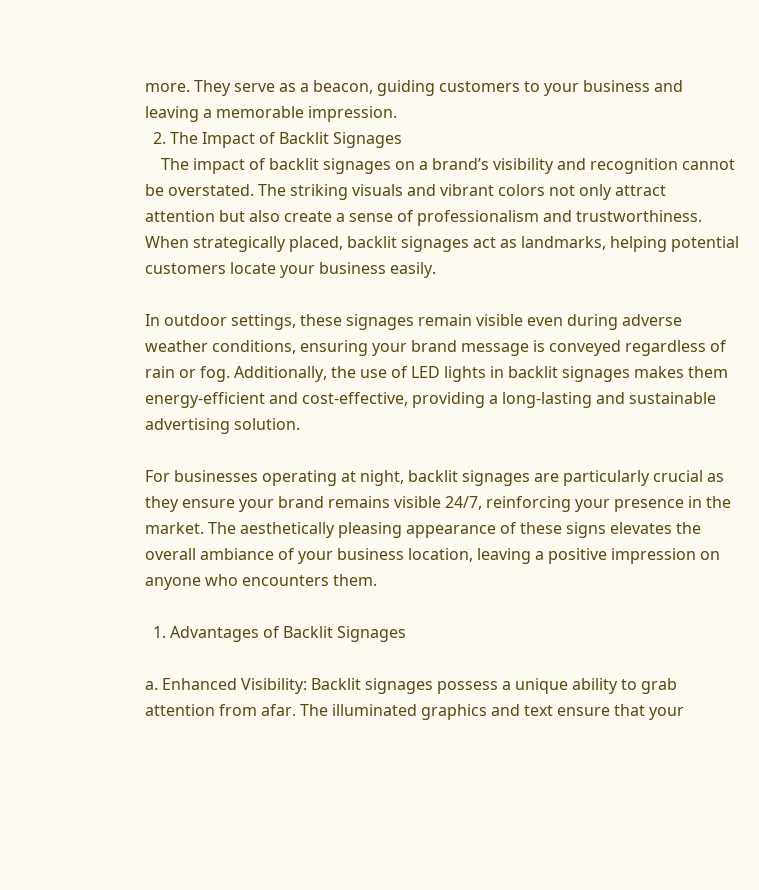more. They serve as a beacon, guiding customers to your business and leaving a memorable impression.
  2. The Impact of Backlit Signages
    The impact of backlit signages on a brand’s visibility and recognition cannot be overstated. The striking visuals and vibrant colors not only attract attention but also create a sense of professionalism and trustworthiness. When strategically placed, backlit signages act as landmarks, helping potential customers locate your business easily.

In outdoor settings, these signages remain visible even during adverse weather conditions, ensuring your brand message is conveyed regardless of rain or fog. Additionally, the use of LED lights in backlit signages makes them energy-efficient and cost-effective, providing a long-lasting and sustainable advertising solution.

For businesses operating at night, backlit signages are particularly crucial as they ensure your brand remains visible 24/7, reinforcing your presence in the market. The aesthetically pleasing appearance of these signs elevates the overall ambiance of your business location, leaving a positive impression on anyone who encounters them.

  1. Advantages of Backlit Signages

a. Enhanced Visibility: Backlit signages possess a unique ability to grab attention from afar. The illuminated graphics and text ensure that your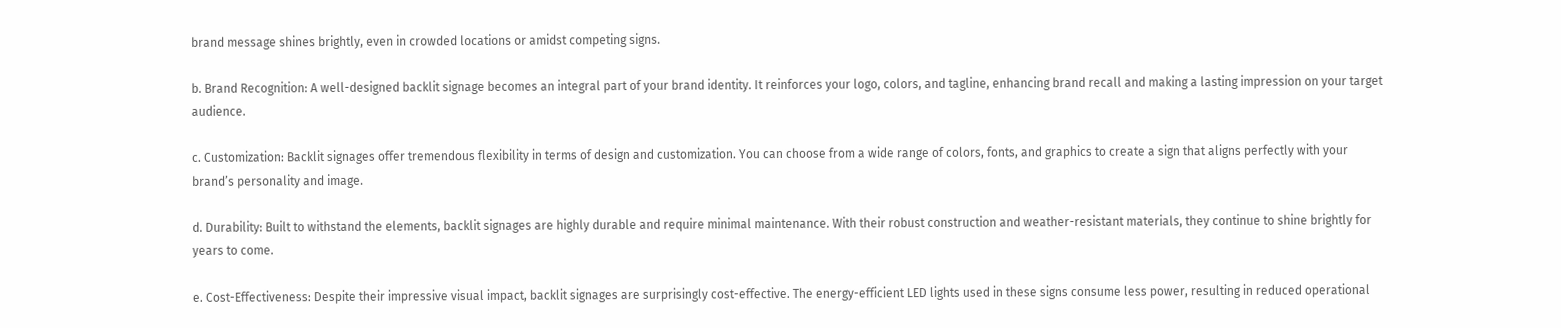brand message shines brightly, even in crowded locations or amidst competing signs.

b. Brand Recognition: A well-designed backlit signage becomes an integral part of your brand identity. It reinforces your logo, colors, and tagline, enhancing brand recall and making a lasting impression on your target audience.

c. Customization: Backlit signages offer tremendous flexibility in terms of design and customization. You can choose from a wide range of colors, fonts, and graphics to create a sign that aligns perfectly with your brand’s personality and image.

d. Durability: Built to withstand the elements, backlit signages are highly durable and require minimal maintenance. With their robust construction and weather-resistant materials, they continue to shine brightly for years to come.

e. Cost-Effectiveness: Despite their impressive visual impact, backlit signages are surprisingly cost-effective. The energy-efficient LED lights used in these signs consume less power, resulting in reduced operational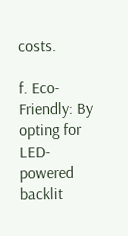costs.

f. Eco-Friendly: By opting for LED-powered backlit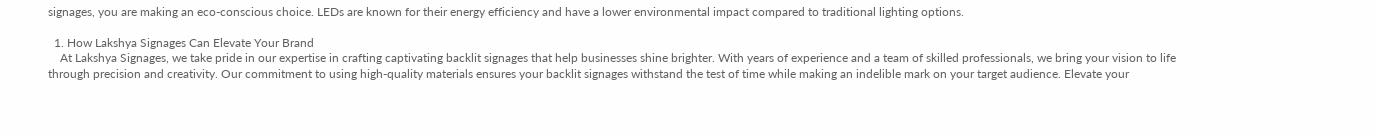signages, you are making an eco-conscious choice. LEDs are known for their energy efficiency and have a lower environmental impact compared to traditional lighting options.

  1. How Lakshya Signages Can Elevate Your Brand
    At Lakshya Signages, we take pride in our expertise in crafting captivating backlit signages that help businesses shine brighter. With years of experience and a team of skilled professionals, we bring your vision to life through precision and creativity. Our commitment to using high-quality materials ensures your backlit signages withstand the test of time while making an indelible mark on your target audience. Elevate your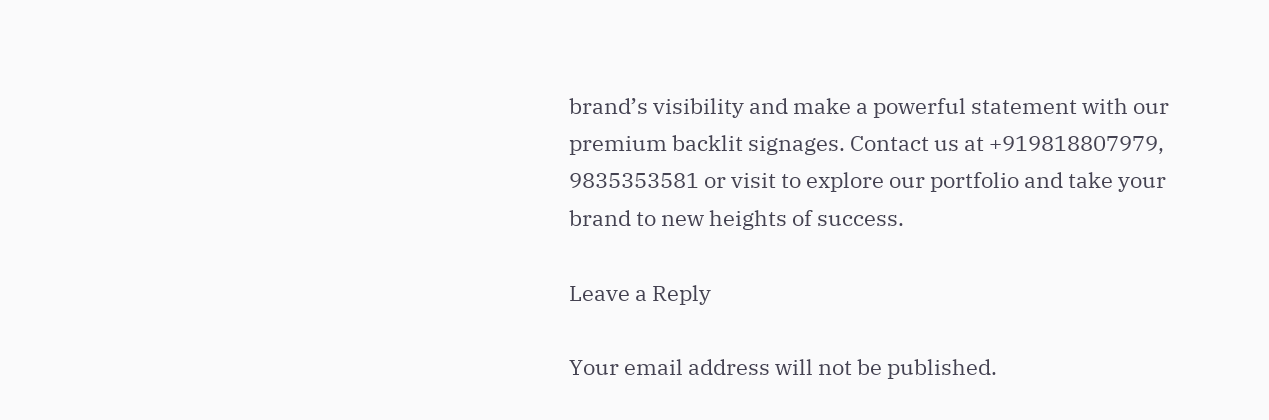brand’s visibility and make a powerful statement with our premium backlit signages. Contact us at +919818807979, 9835353581 or visit to explore our portfolio and take your brand to new heights of success.

Leave a Reply

Your email address will not be published.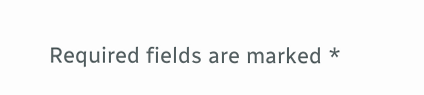Required fields are marked *